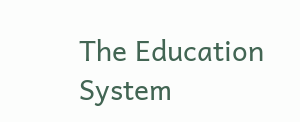The Education System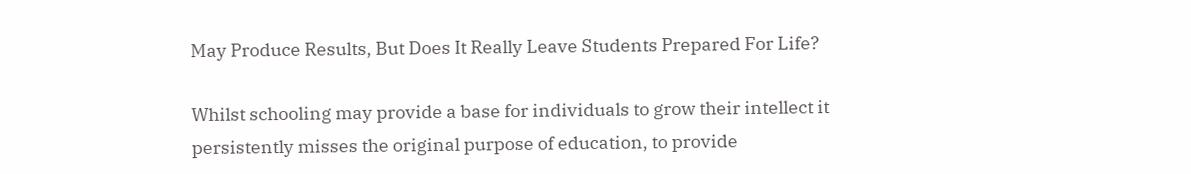May Produce Results, But Does It Really Leave Students Prepared For Life?

Whilst schooling may provide a base for individuals to grow their intellect it persistently misses the original purpose of education, to provide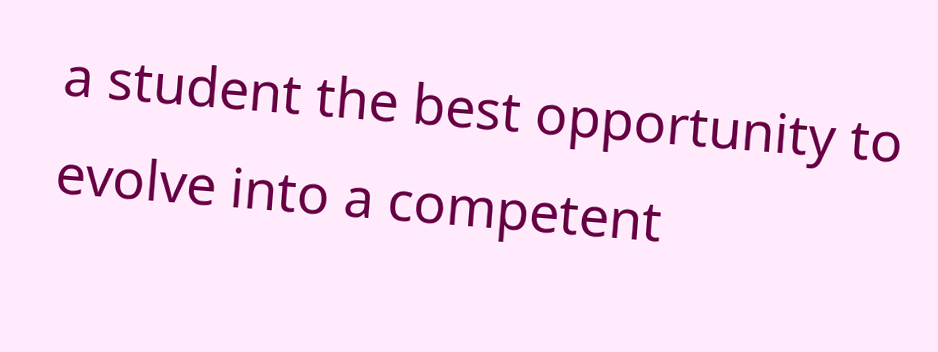a student the best opportunity to evolve into a competent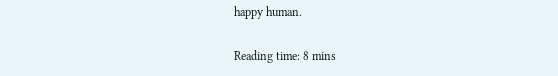happy human.

Reading time: 8 mins